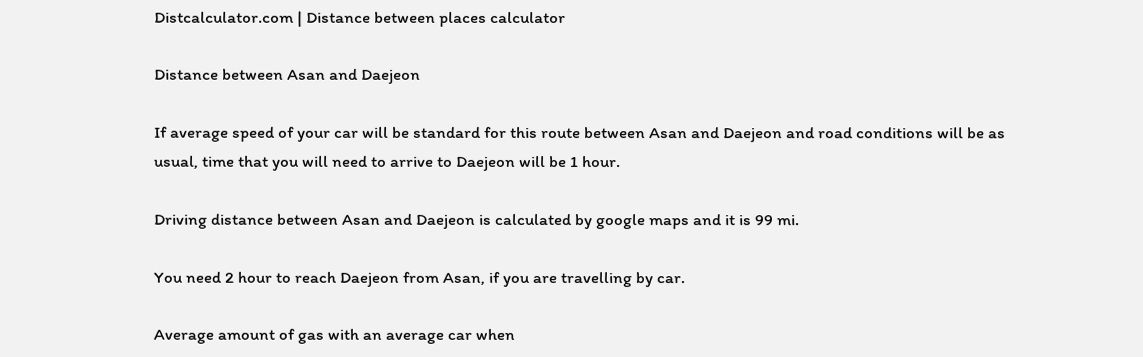Distcalculator.com | Distance between places calculator

Distance between Asan and Daejeon

If average speed of your car will be standard for this route between Asan and Daejeon and road conditions will be as usual, time that you will need to arrive to Daejeon will be 1 hour.

Driving distance between Asan and Daejeon is calculated by google maps and it is 99 mi.

You need 2 hour to reach Daejeon from Asan, if you are travelling by car.

Average amount of gas with an average car when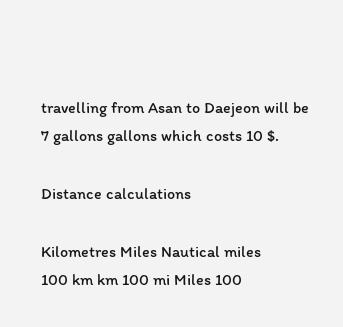travelling from Asan to Daejeon will be 7 gallons gallons which costs 10 $.

Distance calculations

Kilometres Miles Nautical miles
100 km km 100 mi Miles 100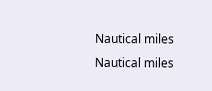Nautical miles Nautical miles